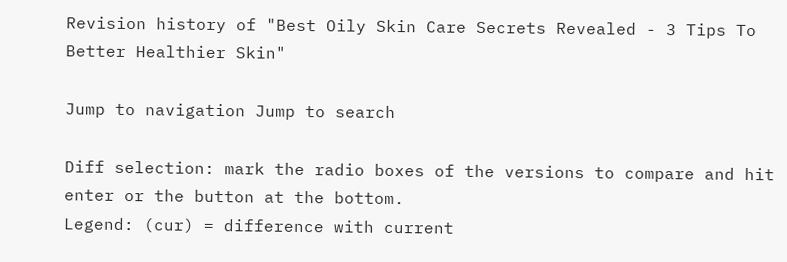Revision history of "Best Oily Skin Care Secrets Revealed - 3 Tips To Better Healthier Skin"

Jump to navigation Jump to search

Diff selection: mark the radio boxes of the versions to compare and hit enter or the button at the bottom.
Legend: (cur) = difference with current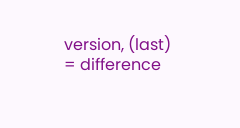version, (last) = difference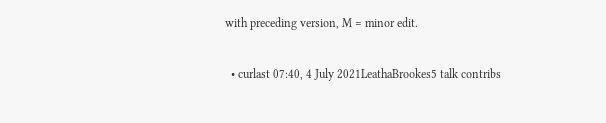with preceding version, M = minor edit.

  • curlast 07:40, 4 July 2021LeathaBrookes5 talk contribs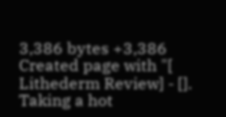3,386 bytes +3,386 Created page with "[ Lithederm Review] - []. Taking a hot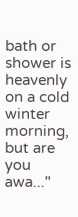bath or shower is heavenly on a cold winter morning, but are you awa..."